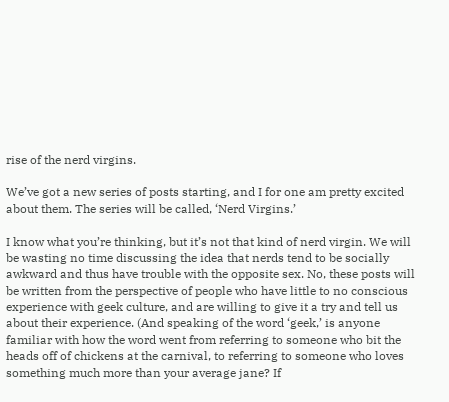rise of the nerd virgins.

We’ve got a new series of posts starting, and I for one am pretty excited about them. The series will be called, ‘Nerd Virgins.’

I know what you’re thinking, but it’s not that kind of nerd virgin. We will be wasting no time discussing the idea that nerds tend to be socially awkward and thus have trouble with the opposite sex. No, these posts will be written from the perspective of people who have little to no conscious experience with geek culture, and are willing to give it a try and tell us about their experience. (And speaking of the word ‘geek,’ is anyone familiar with how the word went from referring to someone who bit the heads off of chickens at the carnival, to referring to someone who loves something much more than your average jane? If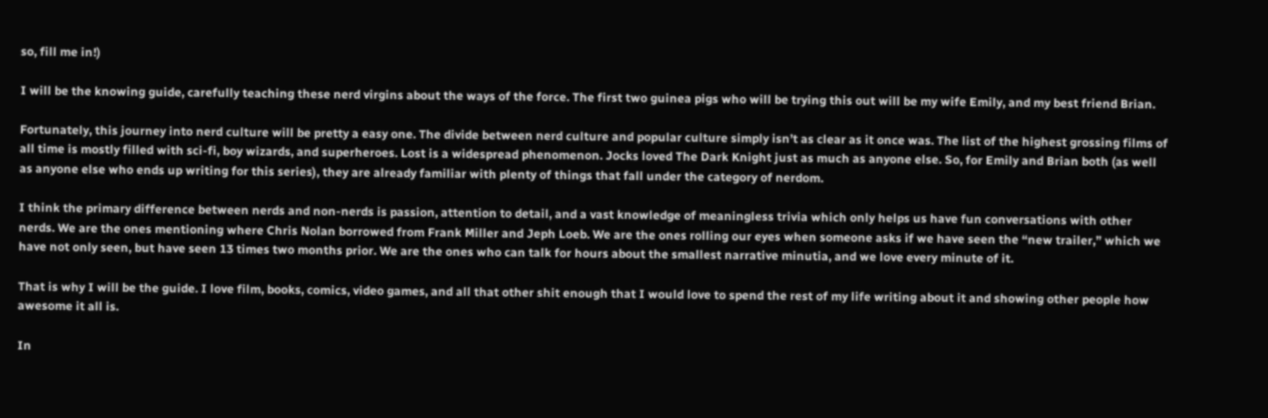so, fill me in!)

I will be the knowing guide, carefully teaching these nerd virgins about the ways of the force. The first two guinea pigs who will be trying this out will be my wife Emily, and my best friend Brian.

Fortunately, this journey into nerd culture will be pretty a easy one. The divide between nerd culture and popular culture simply isn’t as clear as it once was. The list of the highest grossing films of all time is mostly filled with sci-fi, boy wizards, and superheroes. Lost is a widespread phenomenon. Jocks loved The Dark Knight just as much as anyone else. So, for Emily and Brian both (as well as anyone else who ends up writing for this series), they are already familiar with plenty of things that fall under the category of nerdom.

I think the primary difference between nerds and non-nerds is passion, attention to detail, and a vast knowledge of meaningless trivia which only helps us have fun conversations with other nerds. We are the ones mentioning where Chris Nolan borrowed from Frank Miller and Jeph Loeb. We are the ones rolling our eyes when someone asks if we have seen the “new trailer,” which we have not only seen, but have seen 13 times two months prior. We are the ones who can talk for hours about the smallest narrative minutia, and we love every minute of it.

That is why I will be the guide. I love film, books, comics, video games, and all that other shit enough that I would love to spend the rest of my life writing about it and showing other people how awesome it all is.

In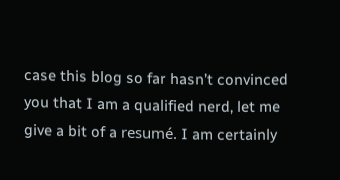case this blog so far hasn’t convinced you that I am a qualified nerd, let me give a bit of a resumé. I am certainly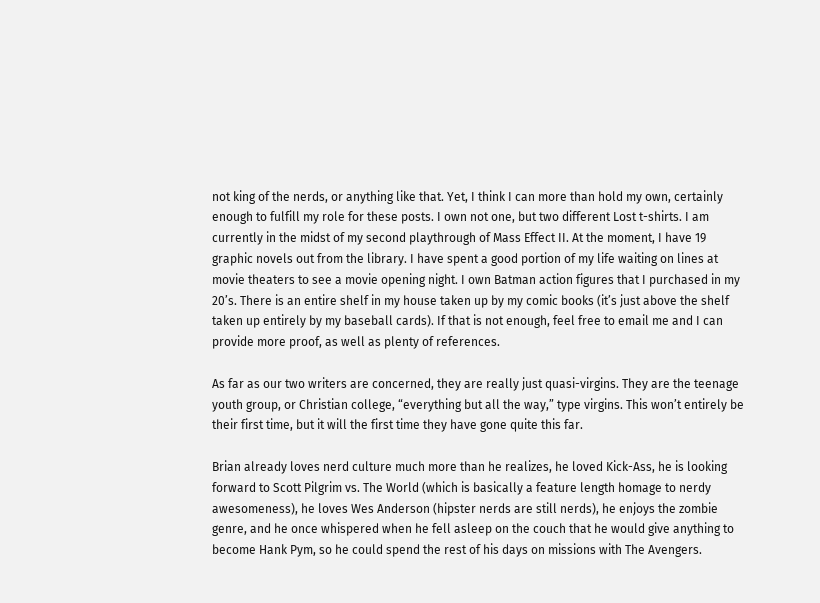not king of the nerds, or anything like that. Yet, I think I can more than hold my own, certainly enough to fulfill my role for these posts. I own not one, but two different Lost t-shirts. I am currently in the midst of my second playthrough of Mass Effect II. At the moment, I have 19 graphic novels out from the library. I have spent a good portion of my life waiting on lines at movie theaters to see a movie opening night. I own Batman action figures that I purchased in my 20’s. There is an entire shelf in my house taken up by my comic books (it’s just above the shelf taken up entirely by my baseball cards). If that is not enough, feel free to email me and I can provide more proof, as well as plenty of references.

As far as our two writers are concerned, they are really just quasi-virgins. They are the teenage youth group, or Christian college, “everything but all the way,” type virgins. This won’t entirely be their first time, but it will the first time they have gone quite this far.

Brian already loves nerd culture much more than he realizes, he loved Kick-Ass, he is looking forward to Scott Pilgrim vs. The World (which is basically a feature length homage to nerdy awesomeness), he loves Wes Anderson (hipster nerds are still nerds), he enjoys the zombie genre, and he once whispered when he fell asleep on the couch that he would give anything to become Hank Pym, so he could spend the rest of his days on missions with The Avengers.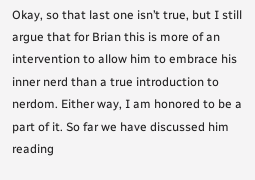Okay, so that last one isn’t true, but I still argue that for Brian this is more of an intervention to allow him to embrace his inner nerd than a true introduction to nerdom. Either way, I am honored to be a part of it. So far we have discussed him reading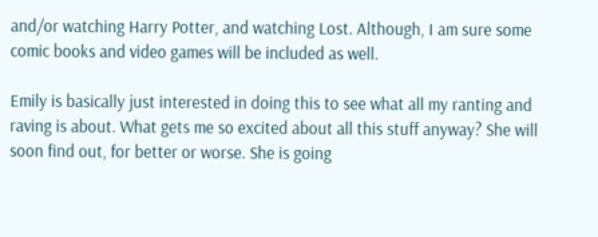and/or watching Harry Potter, and watching Lost. Although, I am sure some comic books and video games will be included as well.

Emily is basically just interested in doing this to see what all my ranting and raving is about. What gets me so excited about all this stuff anyway? She will soon find out, for better or worse. She is going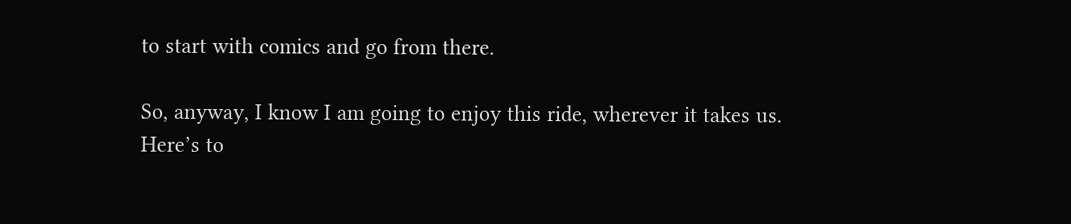to start with comics and go from there.

So, anyway, I know I am going to enjoy this ride, wherever it takes us. Here’s to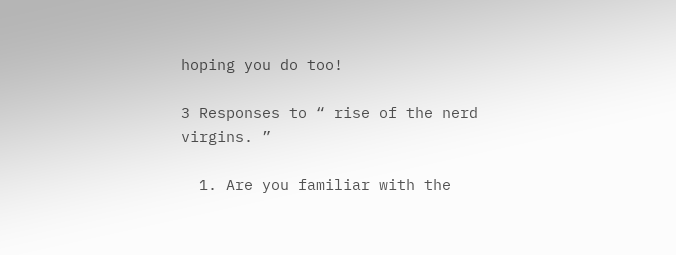hoping you do too!

3 Responses to “ rise of the nerd virgins. ”

  1. Are you familiar with the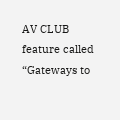AV CLUB feature called “Gateways to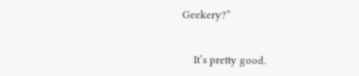Geekery?”


    It’s pretty good.